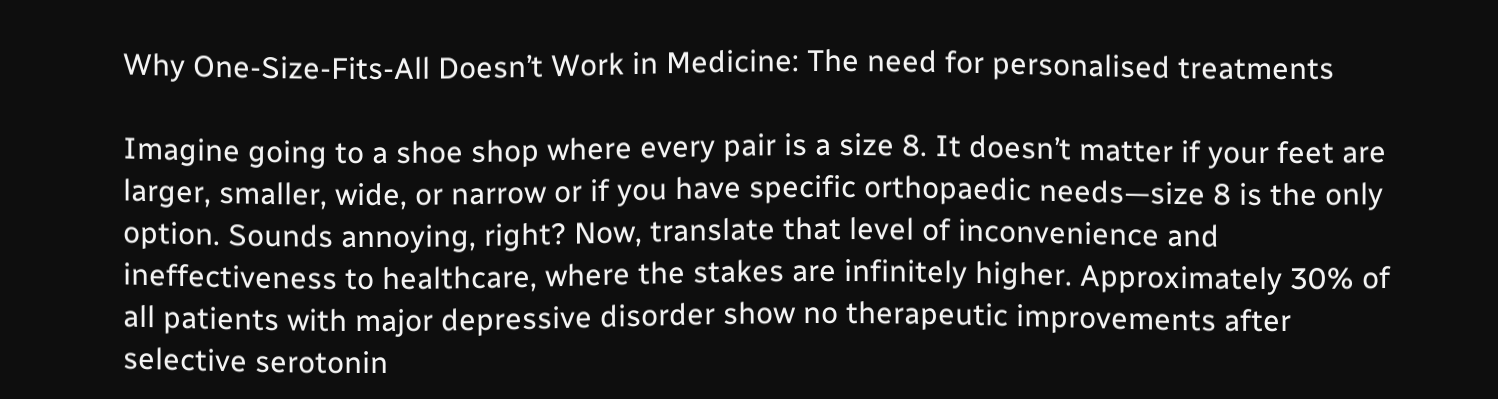Why One-Size-Fits-All Doesn’t Work in Medicine: The need for personalised treatments

Imagine going to a shoe shop where every pair is a size 8. It doesn’t matter if your feet are larger, smaller, wide, or narrow or if you have specific orthopaedic needs—size 8 is the only option. Sounds annoying, right? Now, translate that level of inconvenience and ineffectiveness to healthcare, where the stakes are infinitely higher. Approximately 30% of all patients with major depressive disorder show no therapeutic improvements after selective serotonin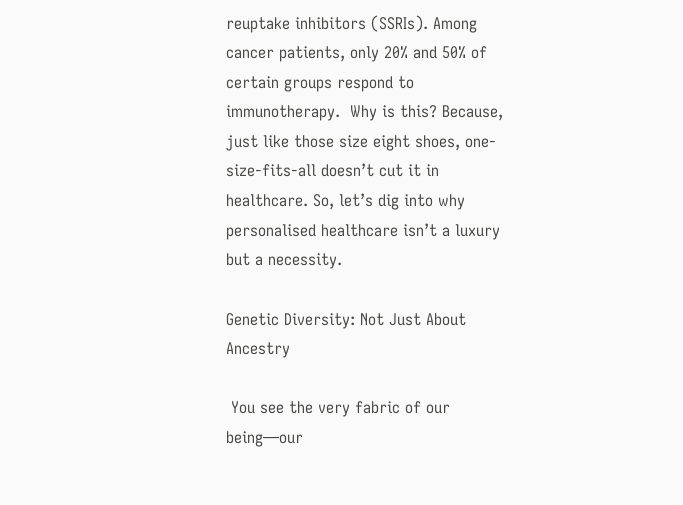reuptake inhibitors (SSRIs). Among cancer patients, only 20% and 50% of certain groups respond to immunotherapy.  Why is this? Because, just like those size eight shoes, one-size-fits-all doesn’t cut it in healthcare. So, let’s dig into why personalised healthcare isn’t a luxury but a necessity.

Genetic Diversity: Not Just About Ancestry

 You see the very fabric of our being—our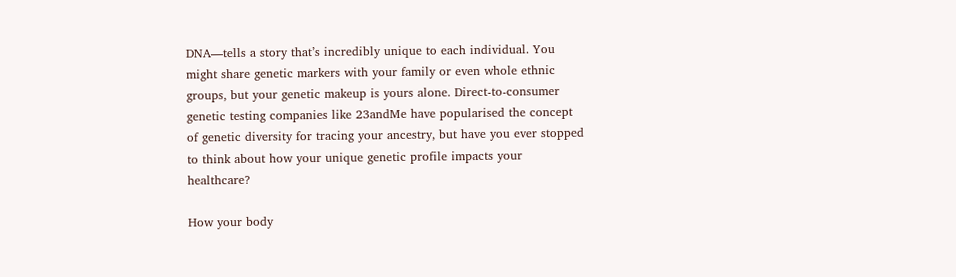DNA—tells a story that’s incredibly unique to each individual. You might share genetic markers with your family or even whole ethnic groups, but your genetic makeup is yours alone. Direct-to-consumer genetic testing companies like 23andMe have popularised the concept of genetic diversity for tracing your ancestry, but have you ever stopped to think about how your unique genetic profile impacts your healthcare?

How your body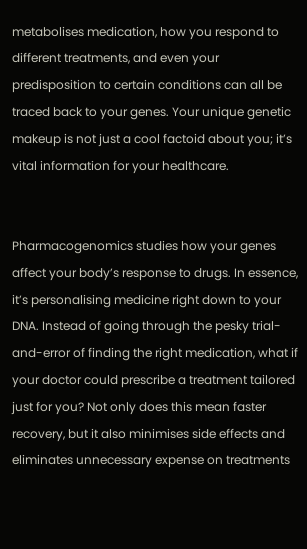metabolises medication, how you respond to different treatments, and even your predisposition to certain conditions can all be traced back to your genes. Your unique genetic makeup is not just a cool factoid about you; it’s vital information for your healthcare.


Pharmacogenomics studies how your genes affect your body’s response to drugs. In essence, it’s personalising medicine right down to your DNA. Instead of going through the pesky trial-and-error of finding the right medication, what if your doctor could prescribe a treatment tailored just for you? Not only does this mean faster recovery, but it also minimises side effects and eliminates unnecessary expense on treatments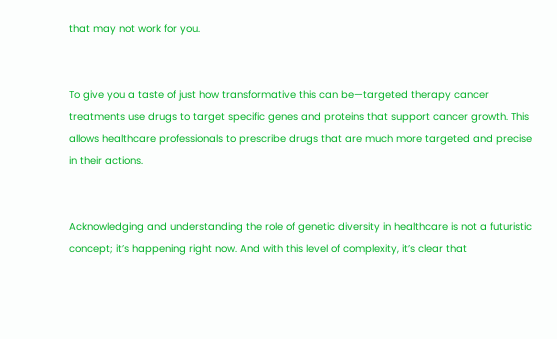that may not work for you.


To give you a taste of just how transformative this can be—targeted therapy cancer treatments use drugs to target specific genes and proteins that support cancer growth. This allows healthcare professionals to prescribe drugs that are much more targeted and precise in their actions.


Acknowledging and understanding the role of genetic diversity in healthcare is not a futuristic concept; it’s happening right now. And with this level of complexity, it’s clear that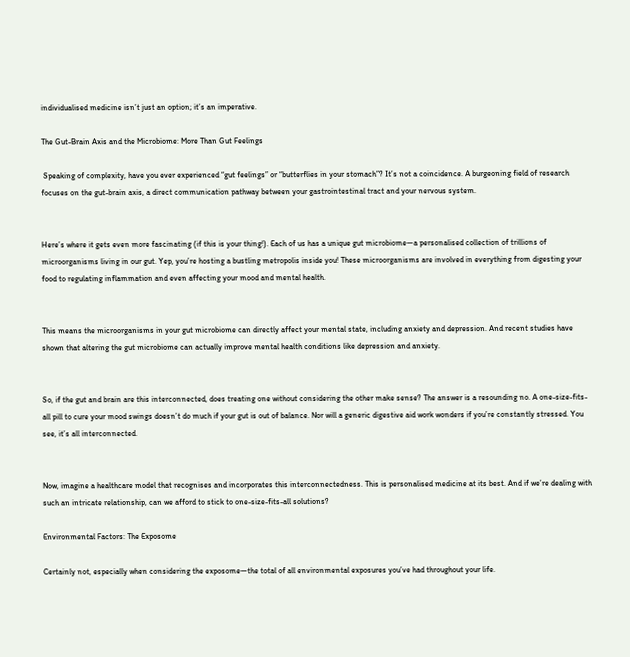individualised medicine isn’t just an option; it’s an imperative.

The Gut-Brain Axis and the Microbiome: More Than Gut Feelings

 Speaking of complexity, have you ever experienced “gut feelings” or “butterflies in your stomach”? It’s not a coincidence. A burgeoning field of research focuses on the gut-brain axis, a direct communication pathway between your gastrointestinal tract and your nervous system.


Here’s where it gets even more fascinating (if this is your thing!). Each of us has a unique gut microbiome—a personalised collection of trillions of microorganisms living in our gut. Yep, you’re hosting a bustling metropolis inside you! These microorganisms are involved in everything from digesting your food to regulating inflammation and even affecting your mood and mental health.


This means the microorganisms in your gut microbiome can directly affect your mental state, including anxiety and depression. And recent studies have shown that altering the gut microbiome can actually improve mental health conditions like depression and anxiety.


So, if the gut and brain are this interconnected, does treating one without considering the other make sense? The answer is a resounding no. A one-size-fits-all pill to cure your mood swings doesn’t do much if your gut is out of balance. Nor will a generic digestive aid work wonders if you’re constantly stressed. You see, it’s all interconnected.


Now, imagine a healthcare model that recognises and incorporates this interconnectedness. This is personalised medicine at its best. And if we’re dealing with such an intricate relationship, can we afford to stick to one-size-fits-all solutions?

Environmental Factors: The Exposome

Certainly not, especially when considering the exposome—the total of all environmental exposures you’ve had throughout your life.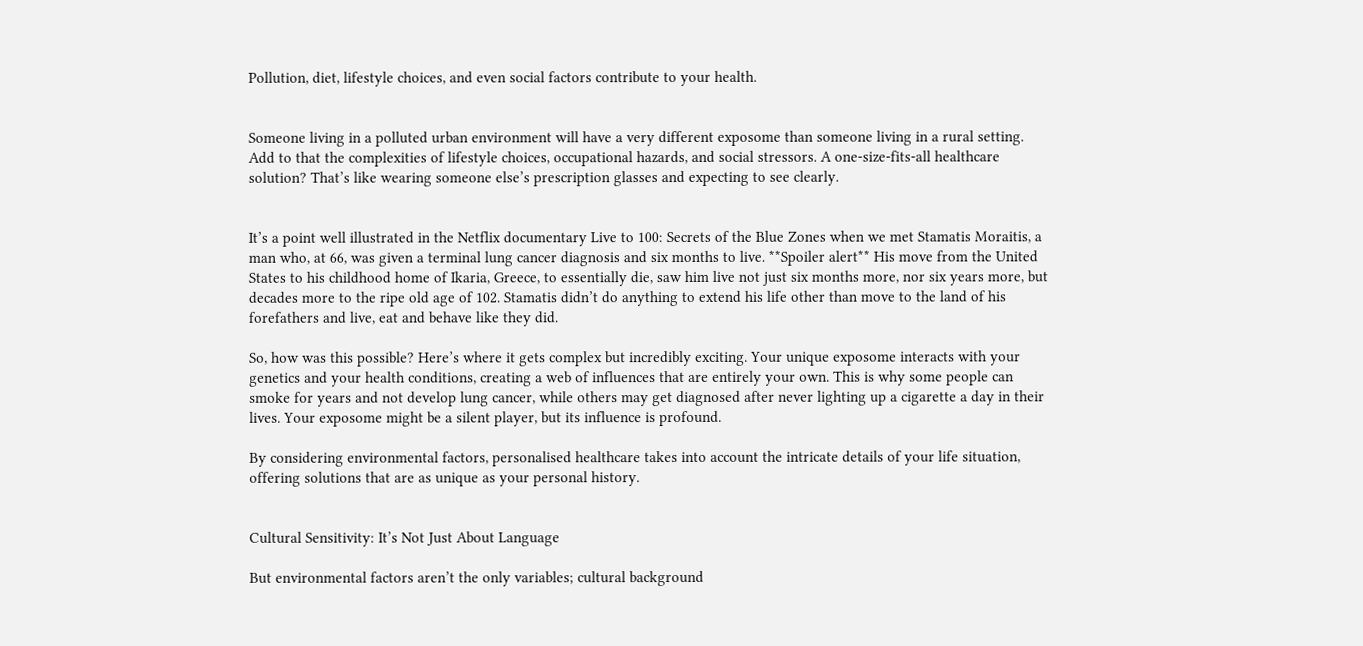Pollution, diet, lifestyle choices, and even social factors contribute to your health.


Someone living in a polluted urban environment will have a very different exposome than someone living in a rural setting. Add to that the complexities of lifestyle choices, occupational hazards, and social stressors. A one-size-fits-all healthcare solution? That’s like wearing someone else’s prescription glasses and expecting to see clearly.


It’s a point well illustrated in the Netflix documentary Live to 100: Secrets of the Blue Zones when we met Stamatis Moraitis, a man who, at 66, was given a terminal lung cancer diagnosis and six months to live. **Spoiler alert** His move from the United States to his childhood home of Ikaria, Greece, to essentially die, saw him live not just six months more, nor six years more, but decades more to the ripe old age of 102. Stamatis didn’t do anything to extend his life other than move to the land of his forefathers and live, eat and behave like they did.

So, how was this possible? Here’s where it gets complex but incredibly exciting. Your unique exposome interacts with your genetics and your health conditions, creating a web of influences that are entirely your own. This is why some people can smoke for years and not develop lung cancer, while others may get diagnosed after never lighting up a cigarette a day in their lives. Your exposome might be a silent player, but its influence is profound.

By considering environmental factors, personalised healthcare takes into account the intricate details of your life situation, offering solutions that are as unique as your personal history.


Cultural Sensitivity: It’s Not Just About Language

But environmental factors aren’t the only variables; cultural background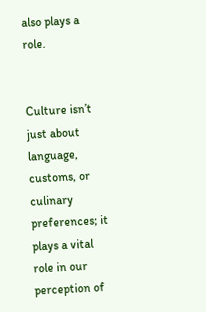also plays a role.


Culture isn’t just about language, customs, or culinary preferences; it plays a vital role in our perception of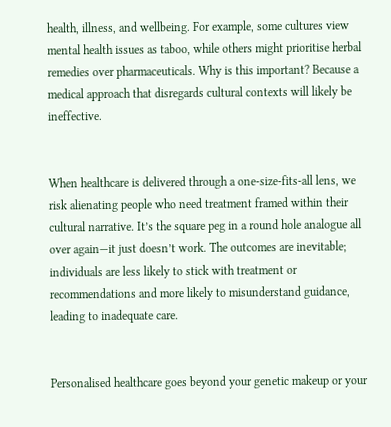health, illness, and wellbeing. For example, some cultures view mental health issues as taboo, while others might prioritise herbal remedies over pharmaceuticals. Why is this important? Because a medical approach that disregards cultural contexts will likely be ineffective.


When healthcare is delivered through a one-size-fits-all lens, we risk alienating people who need treatment framed within their cultural narrative. It’s the square peg in a round hole analogue all over again—it just doesn’t work. The outcomes are inevitable; individuals are less likely to stick with treatment or recommendations and more likely to misunderstand guidance, leading to inadequate care.


Personalised healthcare goes beyond your genetic makeup or your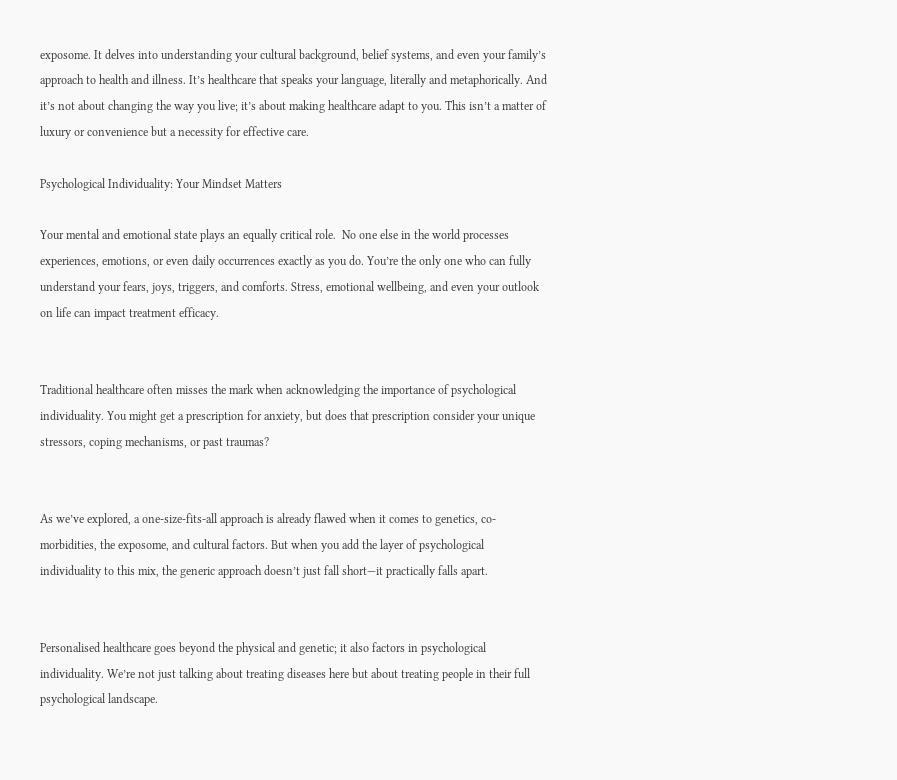exposome. It delves into understanding your cultural background, belief systems, and even your family’s approach to health and illness. It’s healthcare that speaks your language, literally and metaphorically. And it’s not about changing the way you live; it’s about making healthcare adapt to you. This isn’t a matter of luxury or convenience but a necessity for effective care.

Psychological Individuality: Your Mindset Matters

Your mental and emotional state plays an equally critical role.  No one else in the world processes experiences, emotions, or even daily occurrences exactly as you do. You’re the only one who can fully understand your fears, joys, triggers, and comforts. Stress, emotional wellbeing, and even your outlook on life can impact treatment efficacy.


Traditional healthcare often misses the mark when acknowledging the importance of psychological individuality. You might get a prescription for anxiety, but does that prescription consider your unique stressors, coping mechanisms, or past traumas?


As we’ve explored, a one-size-fits-all approach is already flawed when it comes to genetics, co-morbidities, the exposome, and cultural factors. But when you add the layer of psychological individuality to this mix, the generic approach doesn’t just fall short—it practically falls apart.


Personalised healthcare goes beyond the physical and genetic; it also factors in psychological individuality. We’re not just talking about treating diseases here but about treating people in their full psychological landscape.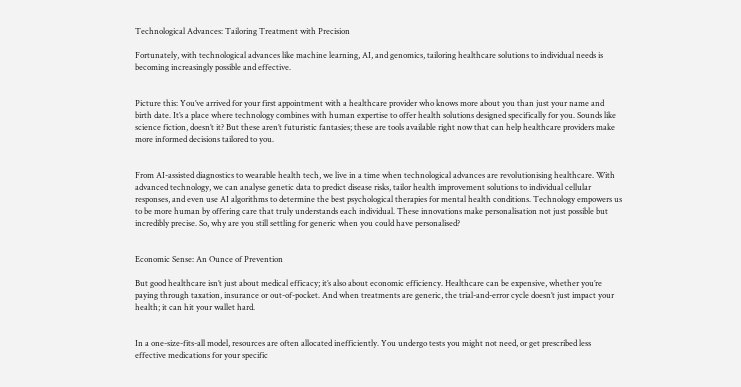Technological Advances: Tailoring Treatment with Precision

Fortunately, with technological advances like machine learning, AI, and genomics, tailoring healthcare solutions to individual needs is becoming increasingly possible and effective.


Picture this: You’ve arrived for your first appointment with a healthcare provider who knows more about you than just your name and birth date. It’s a place where technology combines with human expertise to offer health solutions designed specifically for you. Sounds like science fiction, doesn’t it? But these aren’t futuristic fantasies; these are tools available right now that can help healthcare providers make more informed decisions tailored to you.


From AI-assisted diagnostics to wearable health tech, we live in a time when technological advances are revolutionising healthcare. With advanced technology, we can analyse genetic data to predict disease risks, tailor health improvement solutions to individual cellular responses, and even use AI algorithms to determine the best psychological therapies for mental health conditions. Technology empowers us to be more human by offering care that truly understands each individual. These innovations make personalisation not just possible but incredibly precise. So, why are you still settling for generic when you could have personalised?


Economic Sense: An Ounce of Prevention

But good healthcare isn’t just about medical efficacy; it’s also about economic efficiency. Healthcare can be expensive, whether you’re paying through taxation, insurance or out-of-pocket. And when treatments are generic, the trial-and-error cycle doesn’t just impact your health; it can hit your wallet hard.


In a one-size-fits-all model, resources are often allocated inefficiently. You undergo tests you might not need, or get prescribed less effective medications for your specific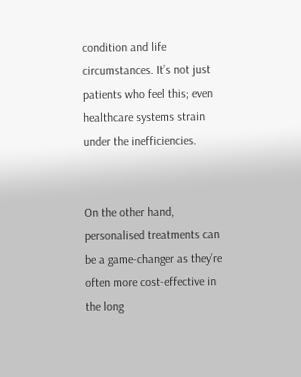condition and life circumstances. It’s not just patients who feel this; even healthcare systems strain under the inefficiencies.


On the other hand, personalised treatments can be a game-changer as they’re often more cost-effective in the long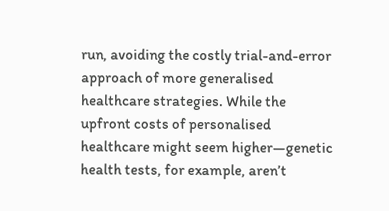run, avoiding the costly trial-and-error approach of more generalised healthcare strategies. While the upfront costs of personalised healthcare might seem higher—genetic health tests, for example, aren’t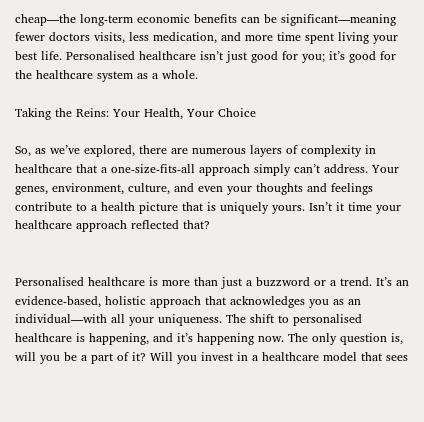cheap—the long-term economic benefits can be significant—meaning fewer doctors visits, less medication, and more time spent living your best life. Personalised healthcare isn’t just good for you; it’s good for the healthcare system as a whole.

Taking the Reins: Your Health, Your Choice

So, as we’ve explored, there are numerous layers of complexity in healthcare that a one-size-fits-all approach simply can’t address. Your genes, environment, culture, and even your thoughts and feelings contribute to a health picture that is uniquely yours. Isn’t it time your healthcare approach reflected that?


Personalised healthcare is more than just a buzzword or a trend. It’s an evidence-based, holistic approach that acknowledges you as an individual—with all your uniqueness. The shift to personalised healthcare is happening, and it’s happening now. The only question is, will you be a part of it? Will you invest in a healthcare model that sees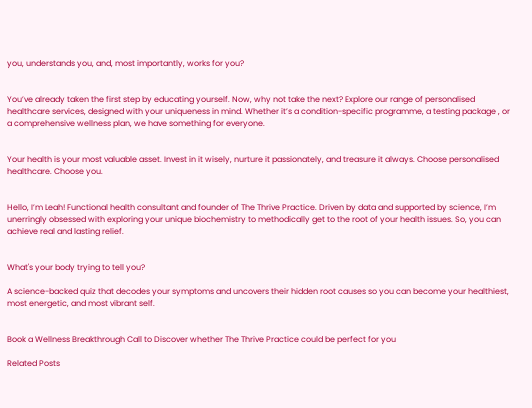you, understands you, and, most importantly, works for you?


You’ve already taken the first step by educating yourself. Now, why not take the next? Explore our range of personalised healthcare services, designed with your uniqueness in mind. Whether it’s a condition-specific programme, a testing package , or a comprehensive wellness plan, we have something for everyone.


Your health is your most valuable asset. Invest in it wisely, nurture it passionately, and treasure it always. Choose personalised healthcare. Choose you.


Hello, I’m Leah! Functional health consultant and founder of The Thrive Practice. Driven by data and supported by science, I’m unerringly obsessed with exploring your unique biochemistry to methodically get to the root of your health issues. So, you can achieve real and lasting relief.


What's your body trying to tell you?

A science-backed quiz that decodes your symptoms and uncovers their hidden root causes so you can become your healthiest, most energetic, and most vibrant self.


Book a Wellness Breakthrough Call to Discover whether The Thrive Practice could be perfect for you

Related Posts